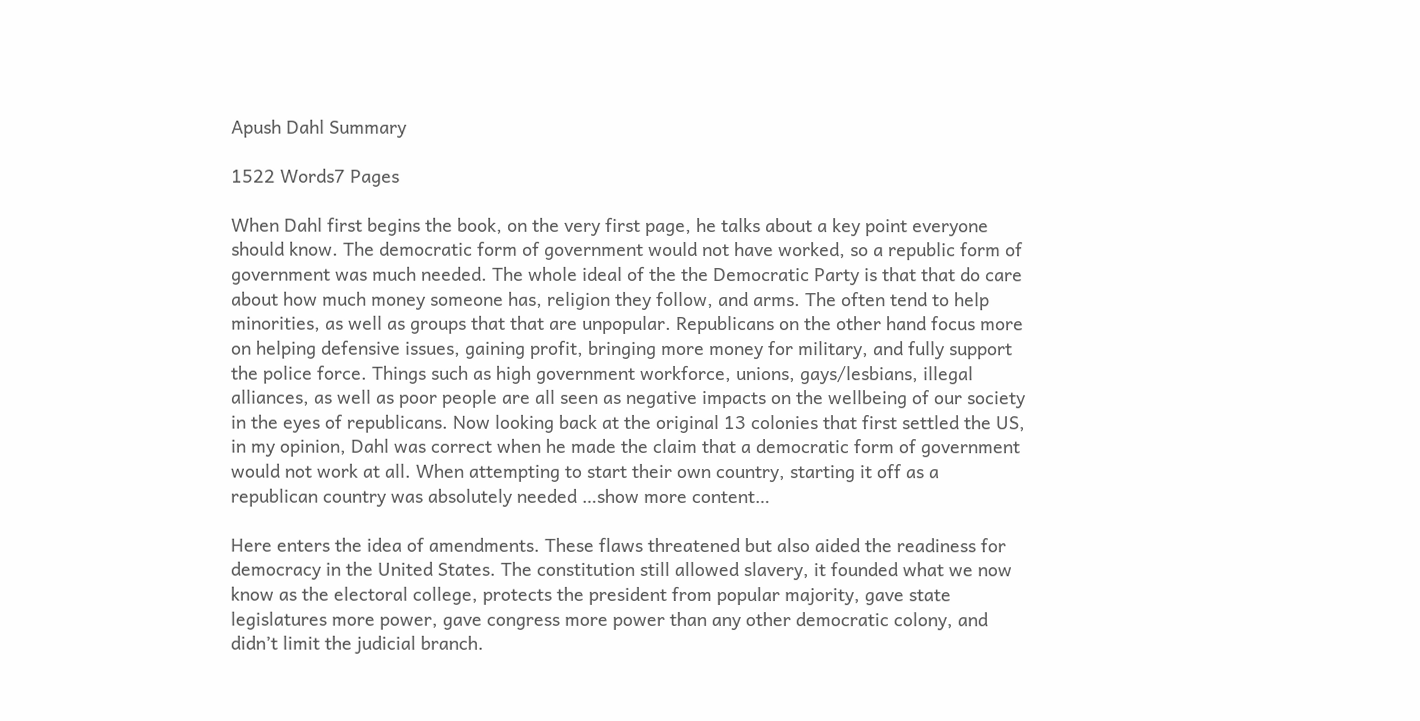Apush Dahl Summary

1522 Words7 Pages

When Dahl first begins the book, on the very first page, he talks about a key point everyone should know. The democratic form of government would not have worked, so a republic form of government was much needed. The whole ideal of the the Democratic Party is that that do care about how much money someone has, religion they follow, and arms. The often tend to help minorities, as well as groups that that are unpopular. Republicans on the other hand focus more on helping defensive issues, gaining profit, bringing more money for military, and fully support the police force. Things such as high government workforce, unions, gays/lesbians, illegal alliances, as well as poor people are all seen as negative impacts on the wellbeing of our society in the eyes of republicans. Now looking back at the original 13 colonies that first settled the US, in my opinion, Dahl was correct when he made the claim that a democratic form of government would not work at all. When attempting to start their own country, starting it off as a republican country was absolutely needed …show more content…

Here enters the idea of amendments. These flaws threatened but also aided the readiness for democracy in the United States. The constitution still allowed slavery, it founded what we now know as the electoral college, protects the president from popular majority, gave state legislatures more power, gave congress more power than any other democratic colony, and didn’t limit the judicial branch.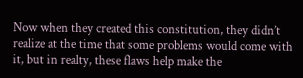Now when they created this constitution, they didn’t realize at the time that some problems would come with it, but in realty, these flaws help make the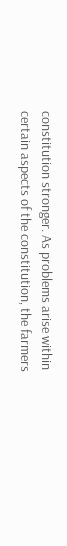constitution stronger. As problems arise within certain aspects of the constitution, the farmers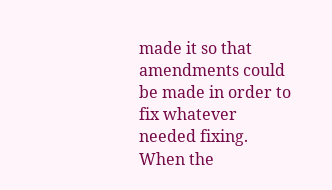made it so that amendments could be made in order to fix whatever needed fixing. When the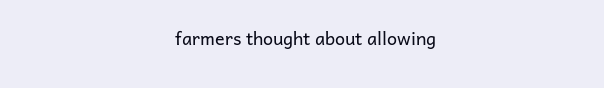farmers thought about allowing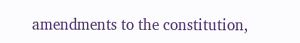amendments to the constitution,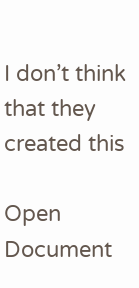I don’t think that they created this

Open Document